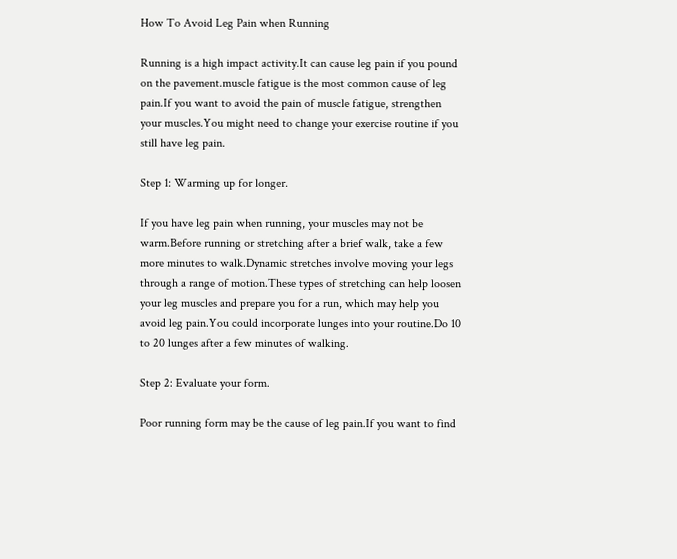How To Avoid Leg Pain when Running

Running is a high impact activity.It can cause leg pain if you pound on the pavement.muscle fatigue is the most common cause of leg pain.If you want to avoid the pain of muscle fatigue, strengthen your muscles.You might need to change your exercise routine if you still have leg pain.

Step 1: Warming up for longer.

If you have leg pain when running, your muscles may not be warm.Before running or stretching after a brief walk, take a few more minutes to walk.Dynamic stretches involve moving your legs through a range of motion.These types of stretching can help loosen your leg muscles and prepare you for a run, which may help you avoid leg pain.You could incorporate lunges into your routine.Do 10 to 20 lunges after a few minutes of walking.

Step 2: Evaluate your form.

Poor running form may be the cause of leg pain.If you want to find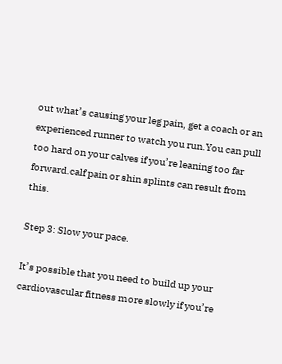out what’s causing your leg pain, get a coach or an experienced runner to watch you run.You can pull too hard on your calves if you’re leaning too far forward.calf pain or shin splints can result from this.

Step 3: Slow your pace.

It’s possible that you need to build up your cardiovascular fitness more slowly if you’re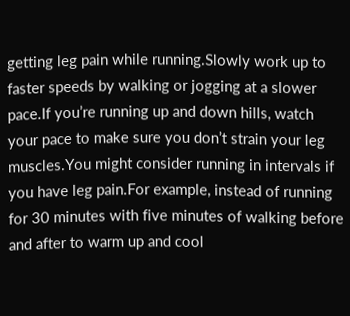getting leg pain while running.Slowly work up to faster speeds by walking or jogging at a slower pace.If you’re running up and down hills, watch your pace to make sure you don’t strain your leg muscles.You might consider running in intervals if you have leg pain.For example, instead of running for 30 minutes with five minutes of walking before and after to warm up and cool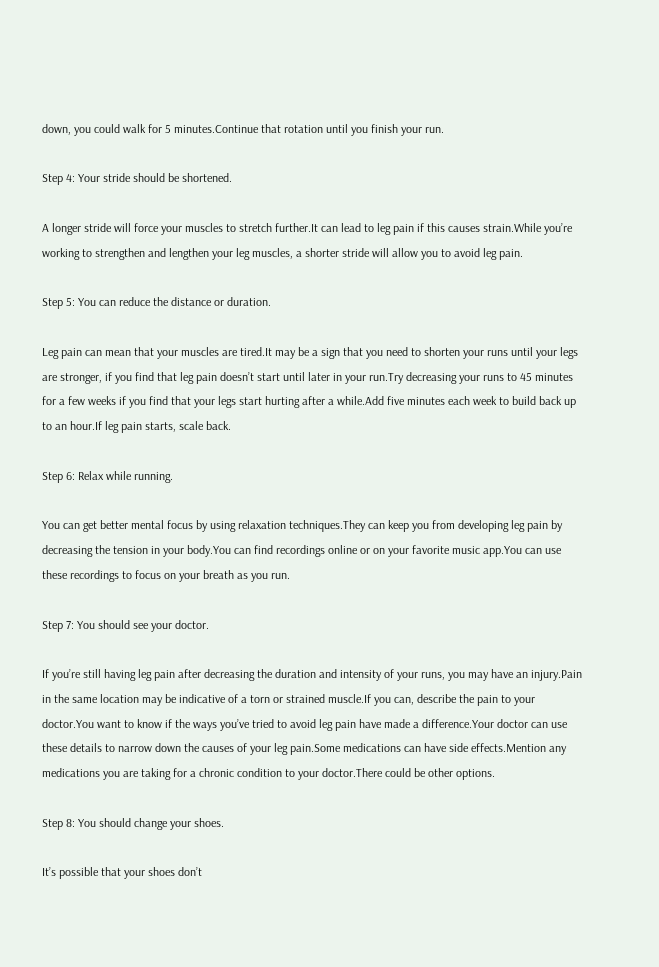down, you could walk for 5 minutes.Continue that rotation until you finish your run.

Step 4: Your stride should be shortened.

A longer stride will force your muscles to stretch further.It can lead to leg pain if this causes strain.While you’re working to strengthen and lengthen your leg muscles, a shorter stride will allow you to avoid leg pain.

Step 5: You can reduce the distance or duration.

Leg pain can mean that your muscles are tired.It may be a sign that you need to shorten your runs until your legs are stronger, if you find that leg pain doesn’t start until later in your run.Try decreasing your runs to 45 minutes for a few weeks if you find that your legs start hurting after a while.Add five minutes each week to build back up to an hour.If leg pain starts, scale back.

Step 6: Relax while running.

You can get better mental focus by using relaxation techniques.They can keep you from developing leg pain by decreasing the tension in your body.You can find recordings online or on your favorite music app.You can use these recordings to focus on your breath as you run.

Step 7: You should see your doctor.

If you’re still having leg pain after decreasing the duration and intensity of your runs, you may have an injury.Pain in the same location may be indicative of a torn or strained muscle.If you can, describe the pain to your doctor.You want to know if the ways you’ve tried to avoid leg pain have made a difference.Your doctor can use these details to narrow down the causes of your leg pain.Some medications can have side effects.Mention any medications you are taking for a chronic condition to your doctor.There could be other options.

Step 8: You should change your shoes.

It’s possible that your shoes don’t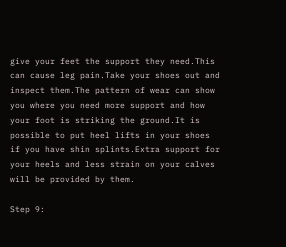give your feet the support they need.This can cause leg pain.Take your shoes out and inspect them.The pattern of wear can show you where you need more support and how your foot is striking the ground.It is possible to put heel lifts in your shoes if you have shin splints.Extra support for your heels and less strain on your calves will be provided by them.

Step 9: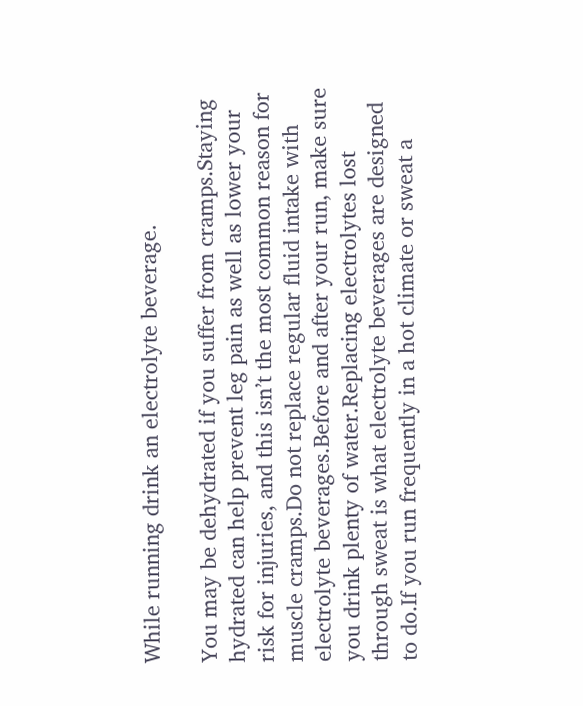While running drink an electrolyte beverage.

You may be dehydrated if you suffer from cramps.Staying hydrated can help prevent leg pain as well as lower your risk for injuries, and this isn’t the most common reason for muscle cramps.Do not replace regular fluid intake with electrolyte beverages.Before and after your run, make sure you drink plenty of water.Replacing electrolytes lost through sweat is what electrolyte beverages are designed to do.If you run frequently in a hot climate or sweat a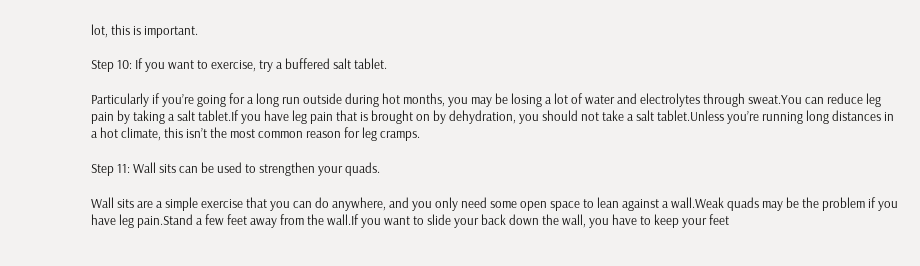lot, this is important.

Step 10: If you want to exercise, try a buffered salt tablet.

Particularly if you’re going for a long run outside during hot months, you may be losing a lot of water and electrolytes through sweat.You can reduce leg pain by taking a salt tablet.If you have leg pain that is brought on by dehydration, you should not take a salt tablet.Unless you’re running long distances in a hot climate, this isn’t the most common reason for leg cramps.

Step 11: Wall sits can be used to strengthen your quads.

Wall sits are a simple exercise that you can do anywhere, and you only need some open space to lean against a wall.Weak quads may be the problem if you have leg pain.Stand a few feet away from the wall.If you want to slide your back down the wall, you have to keep your feet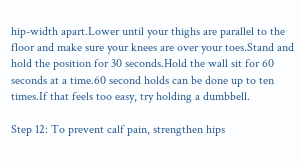hip-width apart.Lower until your thighs are parallel to the floor and make sure your knees are over your toes.Stand and hold the position for 30 seconds.Hold the wall sit for 60 seconds at a time.60 second holds can be done up to ten times.If that feels too easy, try holding a dumbbell.

Step 12: To prevent calf pain, strengthen hips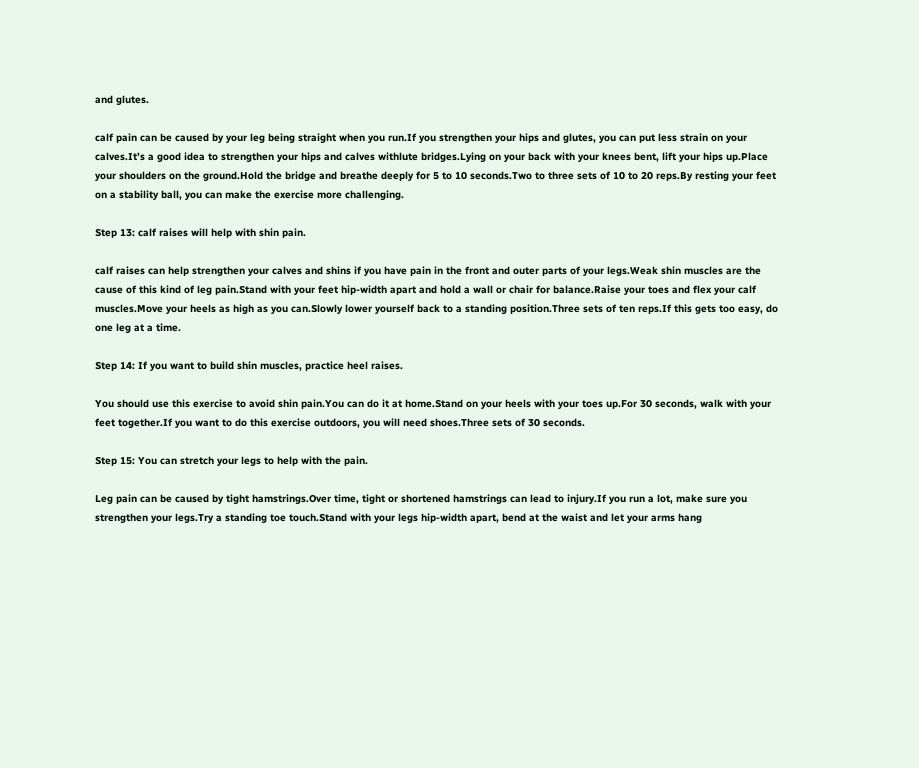and glutes.

calf pain can be caused by your leg being straight when you run.If you strengthen your hips and glutes, you can put less strain on your calves.It’s a good idea to strengthen your hips and calves withlute bridges.Lying on your back with your knees bent, lift your hips up.Place your shoulders on the ground.Hold the bridge and breathe deeply for 5 to 10 seconds.Two to three sets of 10 to 20 reps.By resting your feet on a stability ball, you can make the exercise more challenging.

Step 13: calf raises will help with shin pain.

calf raises can help strengthen your calves and shins if you have pain in the front and outer parts of your legs.Weak shin muscles are the cause of this kind of leg pain.Stand with your feet hip-width apart and hold a wall or chair for balance.Raise your toes and flex your calf muscles.Move your heels as high as you can.Slowly lower yourself back to a standing position.Three sets of ten reps.If this gets too easy, do one leg at a time.

Step 14: If you want to build shin muscles, practice heel raises.

You should use this exercise to avoid shin pain.You can do it at home.Stand on your heels with your toes up.For 30 seconds, walk with your feet together.If you want to do this exercise outdoors, you will need shoes.Three sets of 30 seconds.

Step 15: You can stretch your legs to help with the pain.

Leg pain can be caused by tight hamstrings.Over time, tight or shortened hamstrings can lead to injury.If you run a lot, make sure you strengthen your legs.Try a standing toe touch.Stand with your legs hip-width apart, bend at the waist and let your arms hang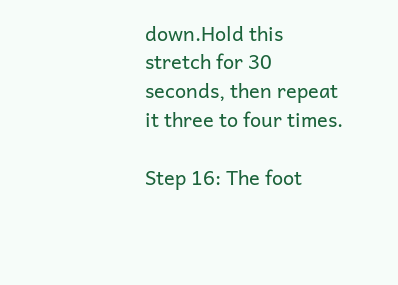down.Hold this stretch for 30 seconds, then repeat it three to four times.

Step 16: The foot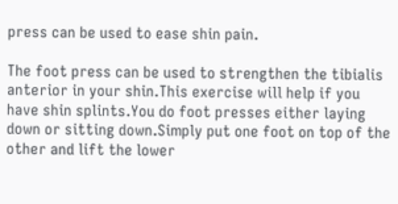press can be used to ease shin pain.

The foot press can be used to strengthen the tibialis anterior in your shin.This exercise will help if you have shin splints.You do foot presses either laying down or sitting down.Simply put one foot on top of the other and lift the lower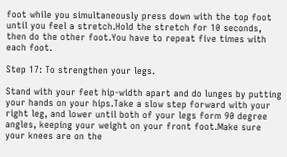foot while you simultaneously press down with the top foot until you feel a stretch.Hold the stretch for 10 seconds, then do the other foot.You have to repeat five times with each foot.

Step 17: To strengthen your legs.

Stand with your feet hip-width apart and do lunges by putting your hands on your hips.Take a slow step forward with your right leg, and lower until both of your legs form 90 degree angles, keeping your weight on your front foot.Make sure your knees are on the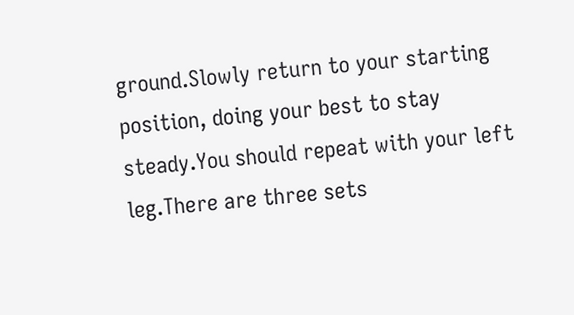ground.Slowly return to your starting position, doing your best to stay steady.You should repeat with your left leg.There are three sets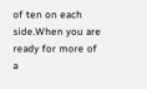of ten on each side.When you are ready for more of a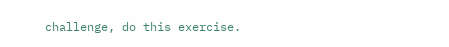challenge, do this exercise.